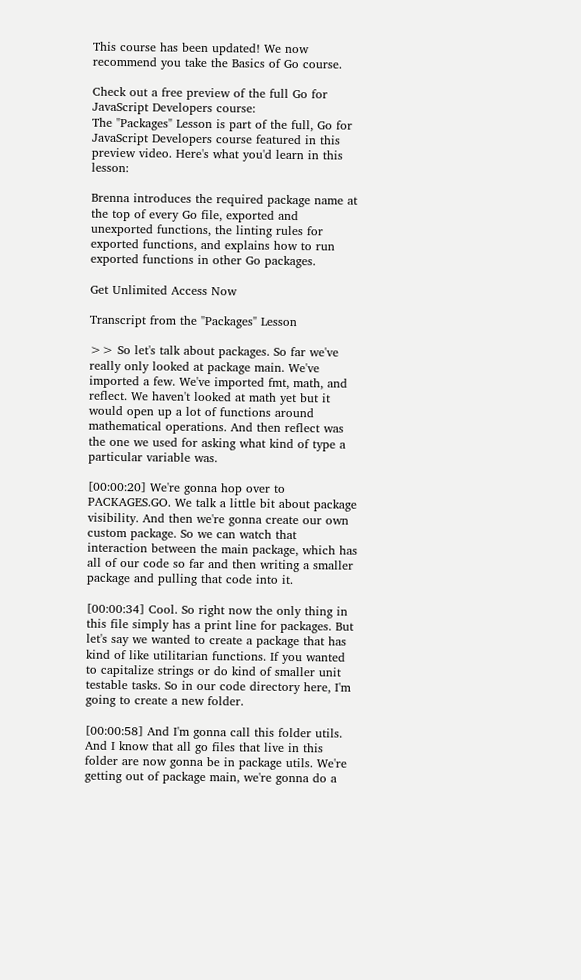This course has been updated! We now recommend you take the Basics of Go course.

Check out a free preview of the full Go for JavaScript Developers course:
The "Packages" Lesson is part of the full, Go for JavaScript Developers course featured in this preview video. Here's what you'd learn in this lesson:

Brenna introduces the required package name at the top of every Go file, exported and unexported functions, the linting rules for exported functions, and explains how to run exported functions in other Go packages.

Get Unlimited Access Now

Transcript from the "Packages" Lesson

>> So let's talk about packages. So far we've really only looked at package main. We've imported a few. We've imported fmt, math, and reflect. We haven't looked at math yet but it would open up a lot of functions around mathematical operations. And then reflect was the one we used for asking what kind of type a particular variable was.

[00:00:20] We're gonna hop over to PACKAGES.GO. We talk a little bit about package visibility. And then we're gonna create our own custom package. So we can watch that interaction between the main package, which has all of our code so far and then writing a smaller package and pulling that code into it.

[00:00:34] Cool. So right now the only thing in this file simply has a print line for packages. But let's say we wanted to create a package that has kind of like utilitarian functions. If you wanted to capitalize strings or do kind of smaller unit testable tasks. So in our code directory here, I'm going to create a new folder.

[00:00:58] And I'm gonna call this folder utils. And I know that all go files that live in this folder are now gonna be in package utils. We're getting out of package main, we're gonna do a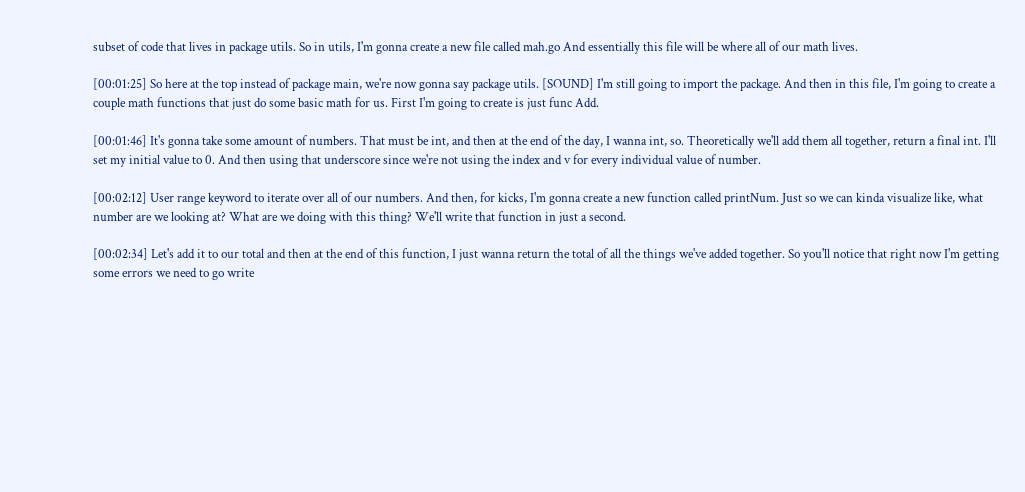subset of code that lives in package utils. So in utils, I'm gonna create a new file called mah.go And essentially this file will be where all of our math lives.

[00:01:25] So here at the top instead of package main, we're now gonna say package utils. [SOUND] I'm still going to import the package. And then in this file, I'm going to create a couple math functions that just do some basic math for us. First I'm going to create is just func Add.

[00:01:46] It's gonna take some amount of numbers. That must be int, and then at the end of the day, I wanna int, so. Theoretically we'll add them all together, return a final int. I'll set my initial value to 0. And then using that underscore since we're not using the index and v for every individual value of number.

[00:02:12] User range keyword to iterate over all of our numbers. And then, for kicks, I'm gonna create a new function called printNum. Just so we can kinda visualize like, what number are we looking at? What are we doing with this thing? We'll write that function in just a second.

[00:02:34] Let's add it to our total and then at the end of this function, I just wanna return the total of all the things we've added together. So you'll notice that right now I'm getting some errors we need to go write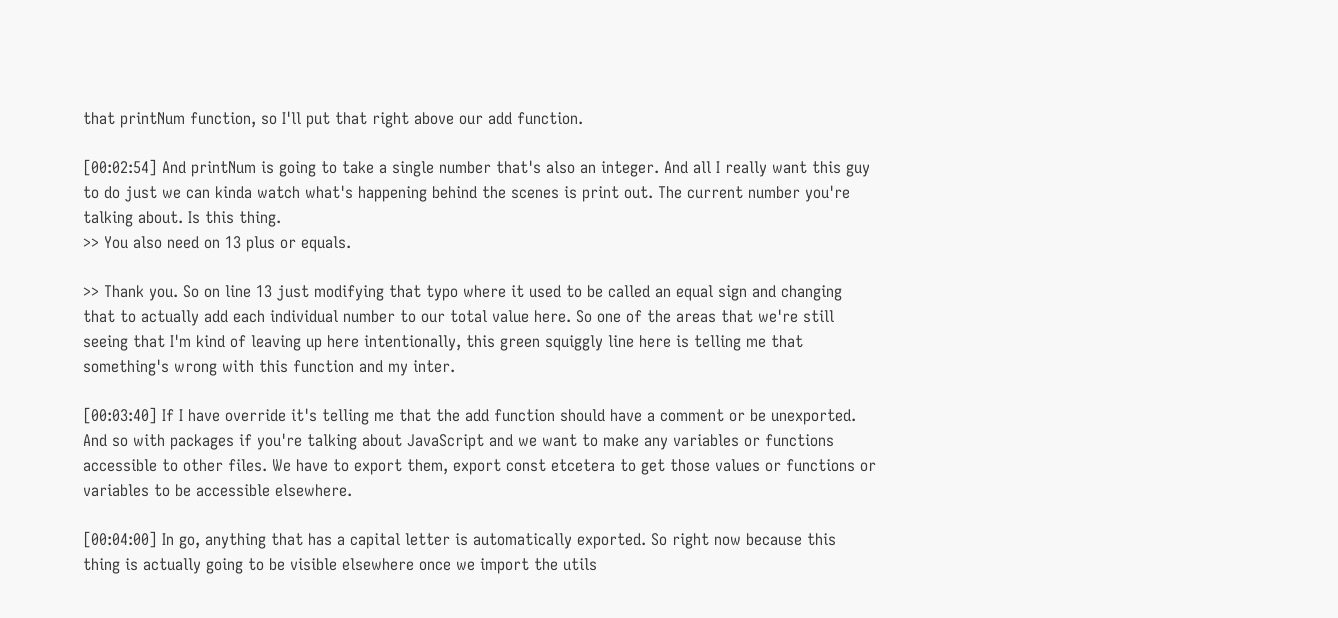that printNum function, so I'll put that right above our add function.

[00:02:54] And printNum is going to take a single number that's also an integer. And all I really want this guy to do just we can kinda watch what's happening behind the scenes is print out. The current number you're talking about. Is this thing.
>> You also need on 13 plus or equals.

>> Thank you. So on line 13 just modifying that typo where it used to be called an equal sign and changing that to actually add each individual number to our total value here. So one of the areas that we're still seeing that I'm kind of leaving up here intentionally, this green squiggly line here is telling me that something's wrong with this function and my inter.

[00:03:40] If I have override it's telling me that the add function should have a comment or be unexported. And so with packages if you're talking about JavaScript and we want to make any variables or functions accessible to other files. We have to export them, export const etcetera to get those values or functions or variables to be accessible elsewhere.

[00:04:00] In go, anything that has a capital letter is automatically exported. So right now because this thing is actually going to be visible elsewhere once we import the utils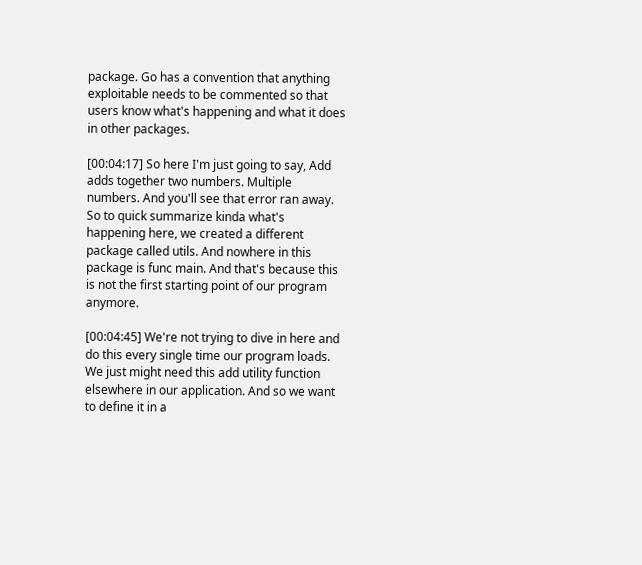package. Go has a convention that anything exploitable needs to be commented so that users know what's happening and what it does in other packages.

[00:04:17] So here I'm just going to say, Add adds together two numbers. Multiple numbers. And you'll see that error ran away. So to quick summarize kinda what's happening here, we created a different package called utils. And nowhere in this package is func main. And that's because this is not the first starting point of our program anymore.

[00:04:45] We're not trying to dive in here and do this every single time our program loads. We just might need this add utility function elsewhere in our application. And so we want to define it in a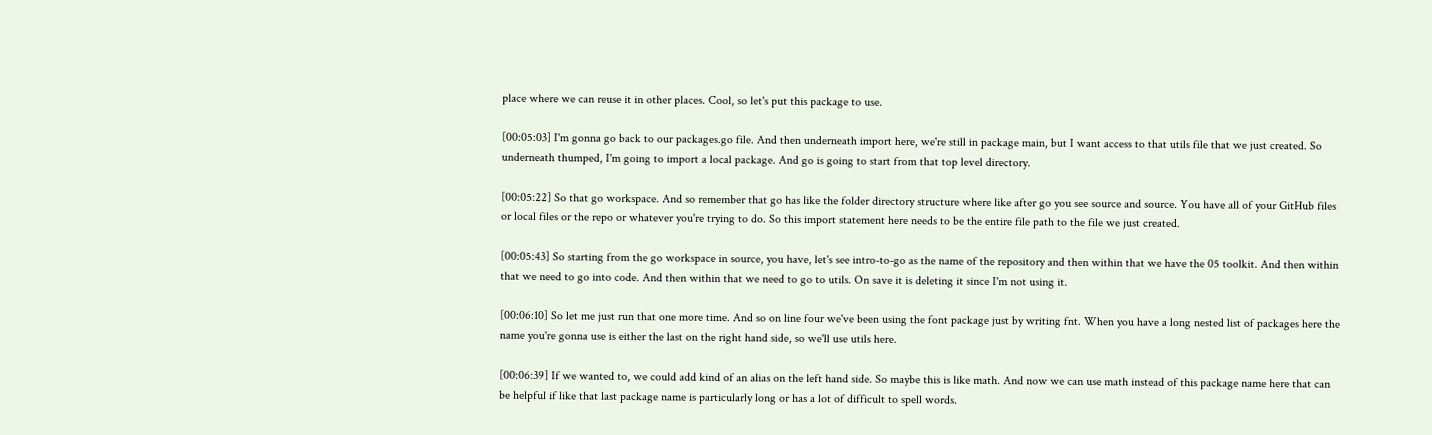place where we can reuse it in other places. Cool, so let's put this package to use.

[00:05:03] I'm gonna go back to our packages.go file. And then underneath import here, we're still in package main, but I want access to that utils file that we just created. So underneath thumped, I'm going to import a local package. And go is going to start from that top level directory.

[00:05:22] So that go workspace. And so remember that go has like the folder directory structure where like after go you see source and source. You have all of your GitHub files or local files or the repo or whatever you're trying to do. So this import statement here needs to be the entire file path to the file we just created.

[00:05:43] So starting from the go workspace in source, you have, let's see intro-to-go as the name of the repository and then within that we have the 05 toolkit. And then within that we need to go into code. And then within that we need to go to utils. On save it is deleting it since I'm not using it.

[00:06:10] So let me just run that one more time. And so on line four we've been using the font package just by writing fnt. When you have a long nested list of packages here the name you're gonna use is either the last on the right hand side, so we'll use utils here.

[00:06:39] If we wanted to, we could add kind of an alias on the left hand side. So maybe this is like math. And now we can use math instead of this package name here that can be helpful if like that last package name is particularly long or has a lot of difficult to spell words.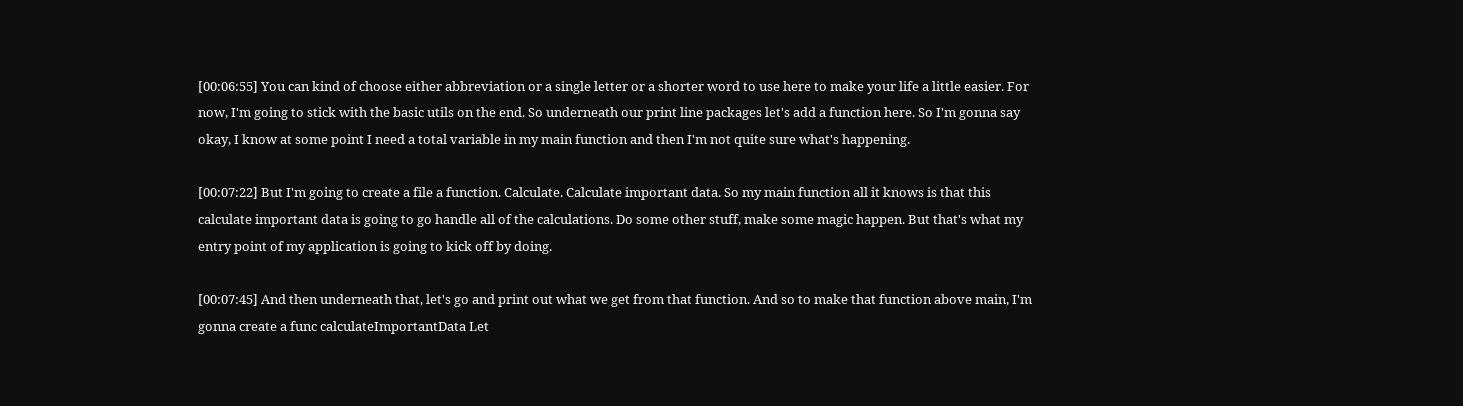[00:06:55] You can kind of choose either abbreviation or a single letter or a shorter word to use here to make your life a little easier. For now, I'm going to stick with the basic utils on the end. So underneath our print line packages let's add a function here. So I'm gonna say okay, I know at some point I need a total variable in my main function and then I'm not quite sure what's happening.

[00:07:22] But I'm going to create a file a function. Calculate. Calculate important data. So my main function all it knows is that this calculate important data is going to go handle all of the calculations. Do some other stuff, make some magic happen. But that's what my entry point of my application is going to kick off by doing.

[00:07:45] And then underneath that, let's go and print out what we get from that function. And so to make that function above main, I'm gonna create a func calculateImportantData Let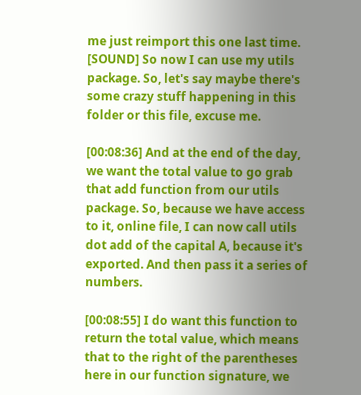me just reimport this one last time. [SOUND] So now I can use my utils package. So, let's say maybe there's some crazy stuff happening in this folder or this file, excuse me.

[00:08:36] And at the end of the day, we want the total value to go grab that add function from our utils package. So, because we have access to it, online file, I can now call utils dot add of the capital A, because it's exported. And then pass it a series of numbers.

[00:08:55] I do want this function to return the total value, which means that to the right of the parentheses here in our function signature, we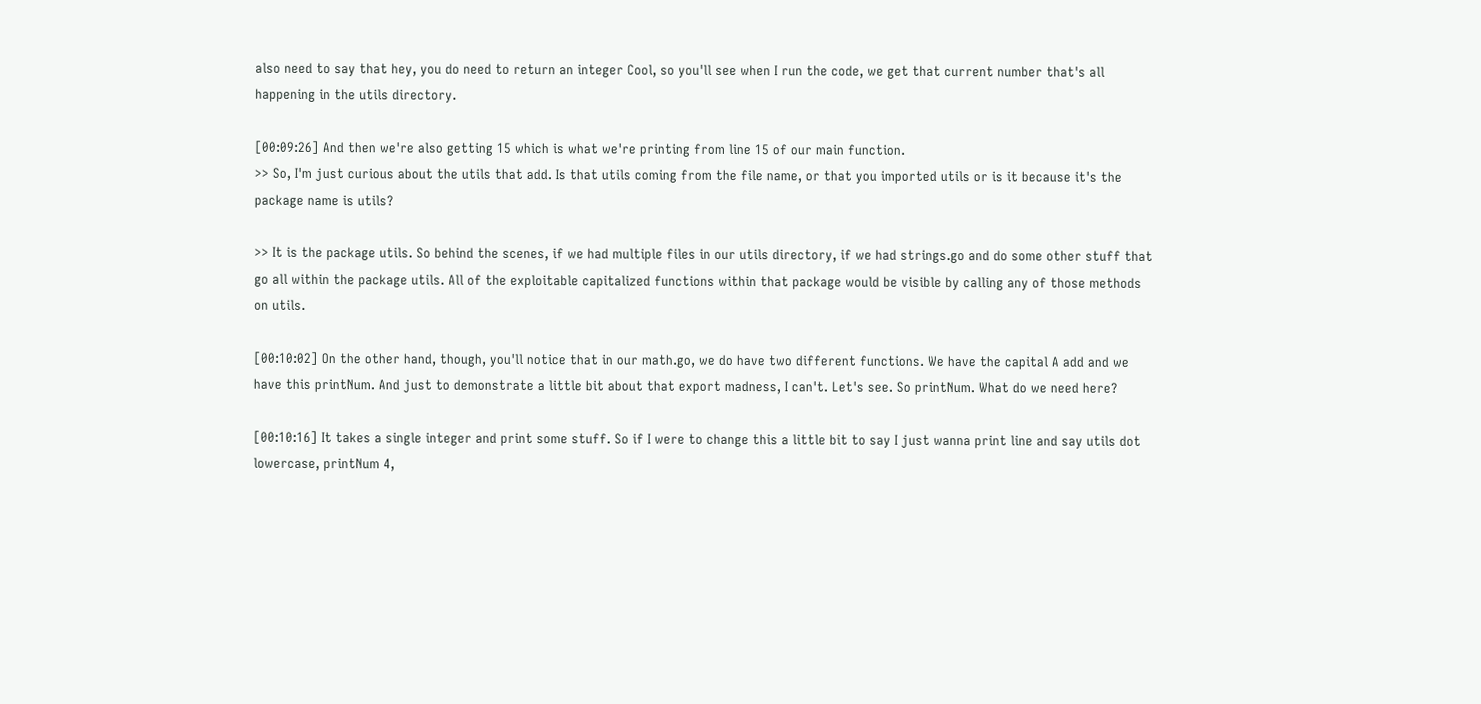also need to say that hey, you do need to return an integer Cool, so you'll see when I run the code, we get that current number that's all happening in the utils directory.

[00:09:26] And then we're also getting 15 which is what we're printing from line 15 of our main function.
>> So, I'm just curious about the utils that add. Is that utils coming from the file name, or that you imported utils or is it because it's the package name is utils?

>> It is the package utils. So behind the scenes, if we had multiple files in our utils directory, if we had strings.go and do some other stuff that go all within the package utils. All of the exploitable capitalized functions within that package would be visible by calling any of those methods on utils.

[00:10:02] On the other hand, though, you'll notice that in our math.go, we do have two different functions. We have the capital A add and we have this printNum. And just to demonstrate a little bit about that export madness, I can't. Let's see. So printNum. What do we need here?

[00:10:16] It takes a single integer and print some stuff. So if I were to change this a little bit to say I just wanna print line and say utils dot lowercase, printNum 4,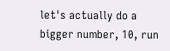let's actually do a bigger number, 10, run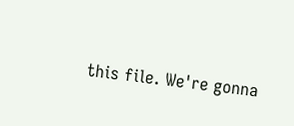this file. We're gonna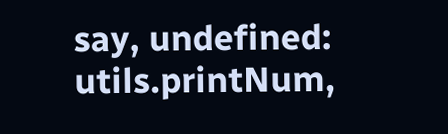say, undefined: utils.printNum,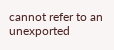cannot refer to an unexported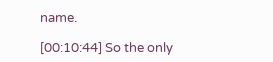name.

[00:10:44] So the only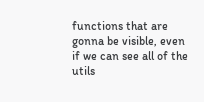functions that are gonna be visible, even if we can see all of the utils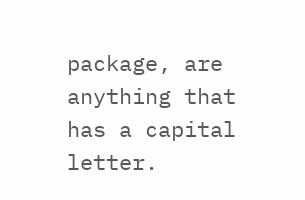package, are anything that has a capital letter.